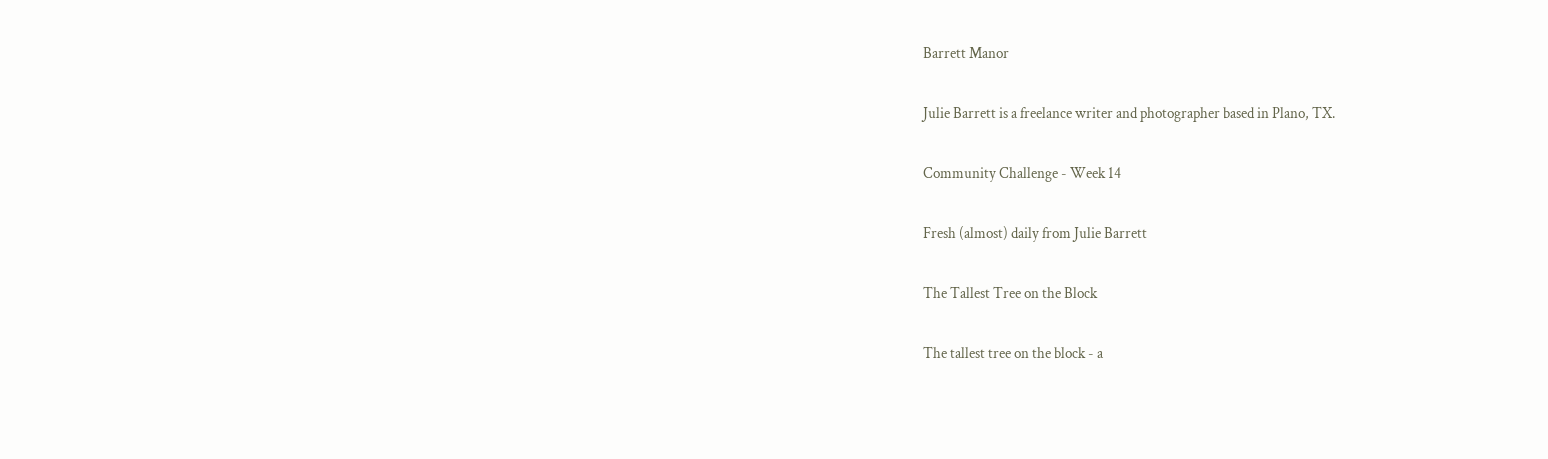Barrett Manor

Julie Barrett is a freelance writer and photographer based in Plano, TX.

Community Challenge - Week 14

Fresh (almost) daily from Julie Barrett

The Tallest Tree on the Block

The tallest tree on the block - a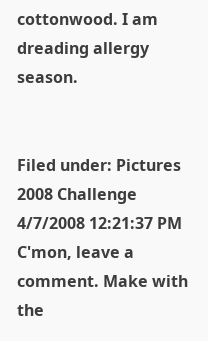cottonwood. I am dreading allergy season.


Filed under: Pictures   2008 Challenge
4/7/2008 12:21:37 PM
C'mon, leave a comment. Make with the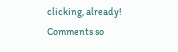clicking, already!
Comments so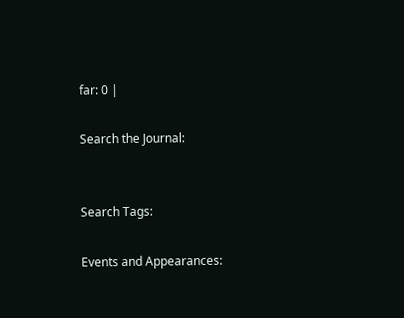far: 0 |

Search the Journal:


Search Tags:

Events and Appearances: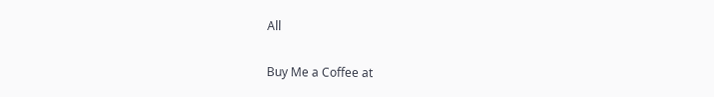All

Buy Me a Coffee at